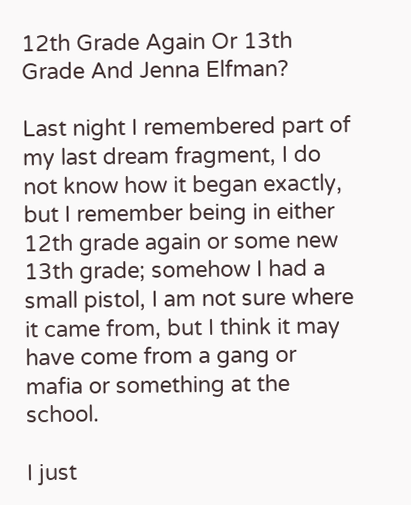12th Grade Again Or 13th Grade And Jenna Elfman?

Last night I remembered part of my last dream fragment, I do not know how it began exactly, but I remember being in either 12th grade again or some new 13th grade; somehow I had a small pistol, I am not sure where it came from, but I think it may have come from a gang or mafia or something at the school.

I just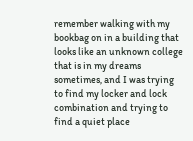remember walking with my bookbag on in a building that looks like an unknown college that is in my dreams sometimes, and I was trying to find my locker and lock combination and trying to find a quiet place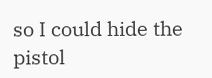so I could hide the pistol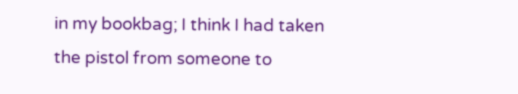in my bookbag; I think I had taken the pistol from someone to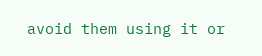avoid them using it or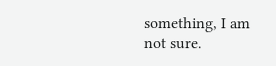something, I am not sure.